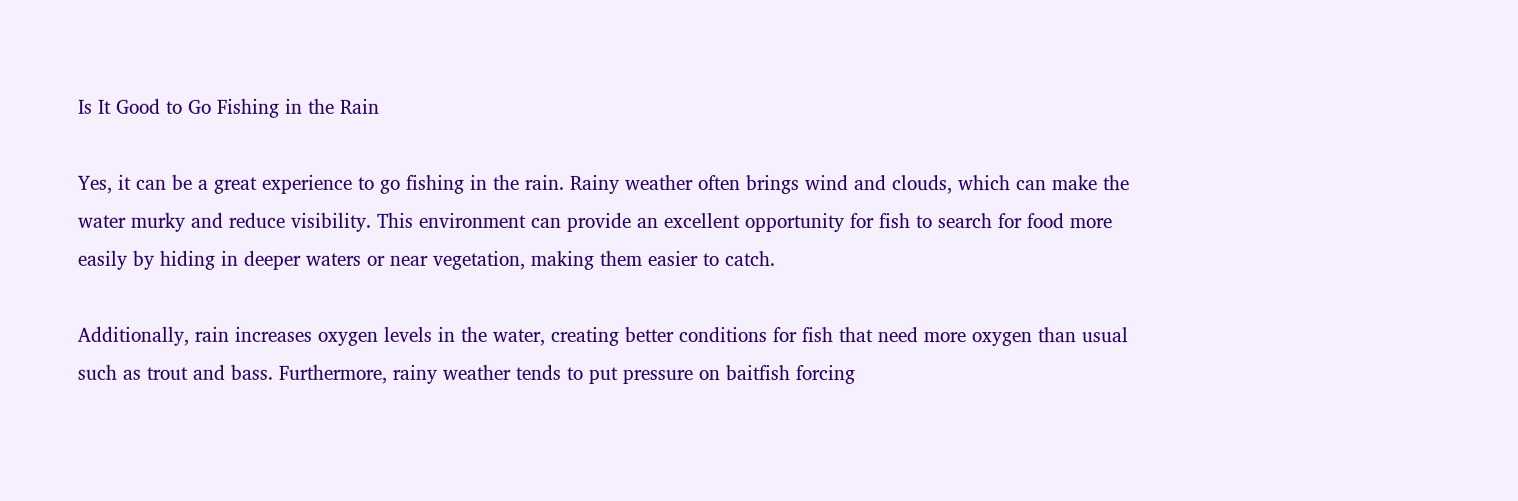Is It Good to Go Fishing in the Rain

Yes, it can be a great experience to go fishing in the rain. Rainy weather often brings wind and clouds, which can make the water murky and reduce visibility. This environment can provide an excellent opportunity for fish to search for food more easily by hiding in deeper waters or near vegetation, making them easier to catch.

Additionally, rain increases oxygen levels in the water, creating better conditions for fish that need more oxygen than usual such as trout and bass. Furthermore, rainy weather tends to put pressure on baitfish forcing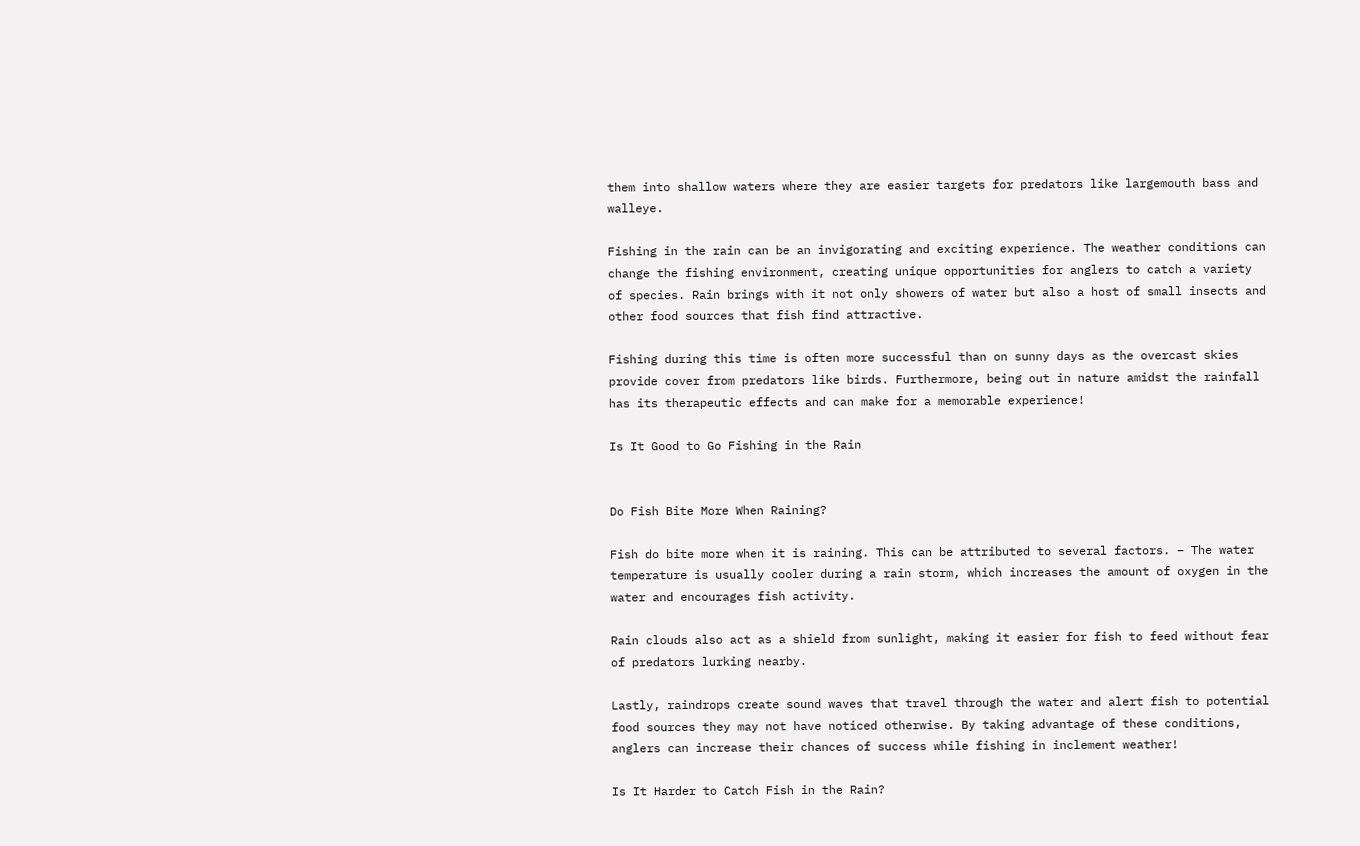them into shallow waters where they are easier targets for predators like largemouth bass and walleye.

Fishing in the rain can be an invigorating and exciting experience. The weather conditions can change the fishing environment, creating unique opportunities for anglers to catch a variety of species. Rain brings with it not only showers of water but also a host of small insects and other food sources that fish find attractive.

Fishing during this time is often more successful than on sunny days as the overcast skies provide cover from predators like birds. Furthermore, being out in nature amidst the rainfall has its therapeutic effects and can make for a memorable experience!

Is It Good to Go Fishing in the Rain


Do Fish Bite More When Raining?

Fish do bite more when it is raining. This can be attributed to several factors. – The water temperature is usually cooler during a rain storm, which increases the amount of oxygen in the water and encourages fish activity.

Rain clouds also act as a shield from sunlight, making it easier for fish to feed without fear of predators lurking nearby.

Lastly, raindrops create sound waves that travel through the water and alert fish to potential food sources they may not have noticed otherwise. By taking advantage of these conditions, anglers can increase their chances of success while fishing in inclement weather!

Is It Harder to Catch Fish in the Rain?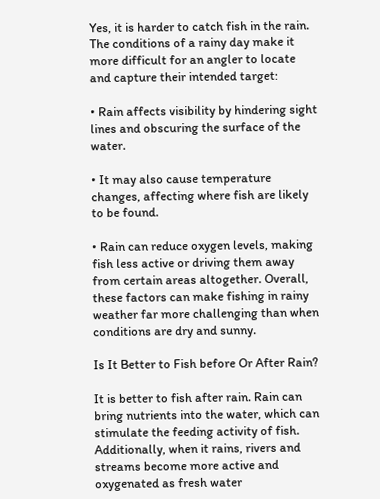Yes, it is harder to catch fish in the rain. The conditions of a rainy day make it more difficult for an angler to locate and capture their intended target:

• Rain affects visibility by hindering sight lines and obscuring the surface of the water.

• It may also cause temperature changes, affecting where fish are likely to be found.

• Rain can reduce oxygen levels, making fish less active or driving them away from certain areas altogether. Overall, these factors can make fishing in rainy weather far more challenging than when conditions are dry and sunny.

Is It Better to Fish before Or After Rain?

It is better to fish after rain. Rain can bring nutrients into the water, which can stimulate the feeding activity of fish. Additionally, when it rains, rivers and streams become more active and oxygenated as fresh water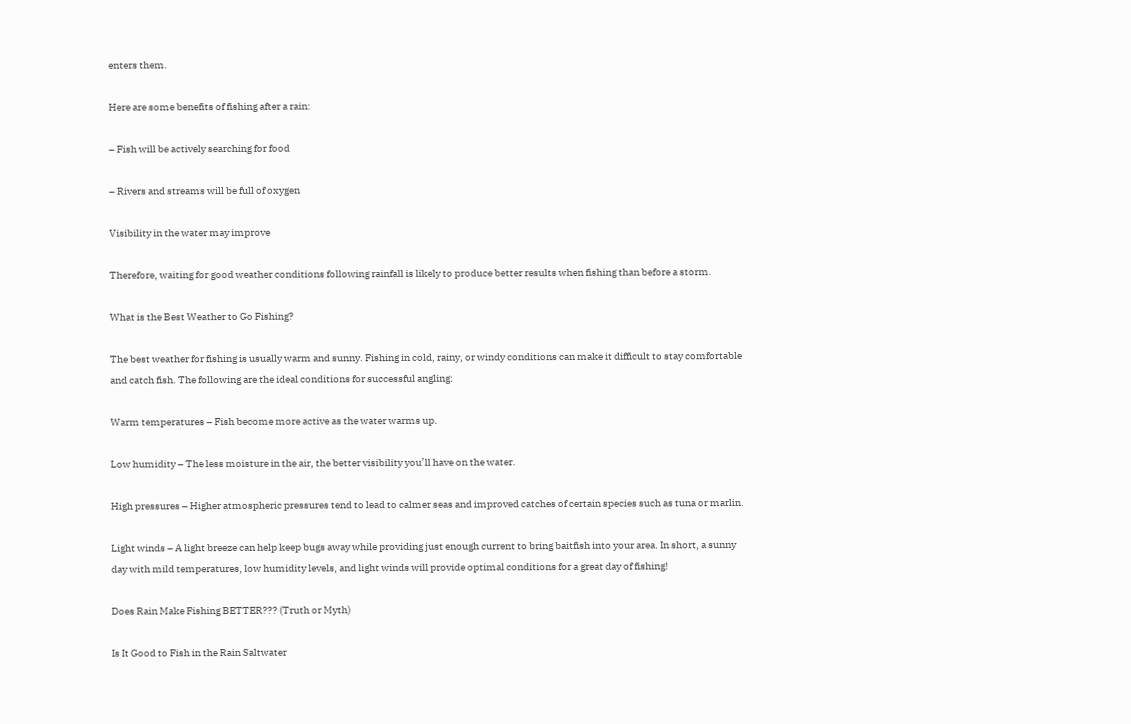enters them.

Here are some benefits of fishing after a rain:

– Fish will be actively searching for food

– Rivers and streams will be full of oxygen

Visibility in the water may improve

Therefore, waiting for good weather conditions following rainfall is likely to produce better results when fishing than before a storm.

What is the Best Weather to Go Fishing?

The best weather for fishing is usually warm and sunny. Fishing in cold, rainy, or windy conditions can make it difficult to stay comfortable and catch fish. The following are the ideal conditions for successful angling:

Warm temperatures – Fish become more active as the water warms up.

Low humidity – The less moisture in the air, the better visibility you’ll have on the water.

High pressures – Higher atmospheric pressures tend to lead to calmer seas and improved catches of certain species such as tuna or marlin.

Light winds – A light breeze can help keep bugs away while providing just enough current to bring baitfish into your area. In short, a sunny day with mild temperatures, low humidity levels, and light winds will provide optimal conditions for a great day of fishing!

Does Rain Make Fishing BETTER??? (Truth or Myth)

Is It Good to Fish in the Rain Saltwater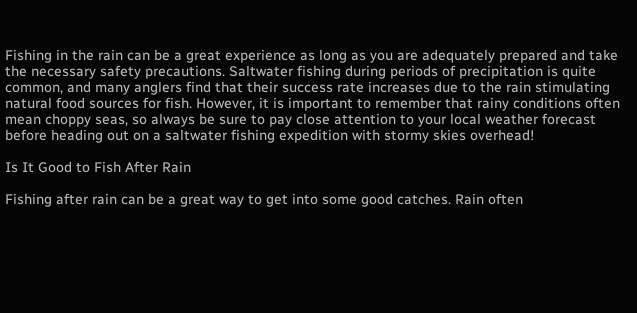Fishing in the rain can be a great experience as long as you are adequately prepared and take the necessary safety precautions. Saltwater fishing during periods of precipitation is quite common, and many anglers find that their success rate increases due to the rain stimulating natural food sources for fish. However, it is important to remember that rainy conditions often mean choppy seas, so always be sure to pay close attention to your local weather forecast before heading out on a saltwater fishing expedition with stormy skies overhead!

Is It Good to Fish After Rain

Fishing after rain can be a great way to get into some good catches. Rain often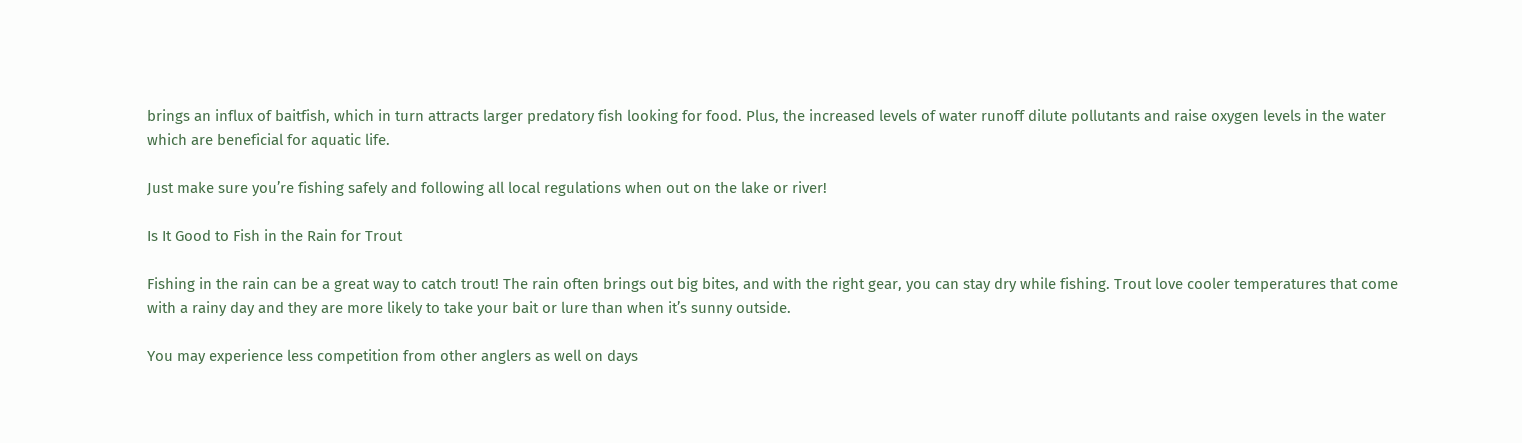brings an influx of baitfish, which in turn attracts larger predatory fish looking for food. Plus, the increased levels of water runoff dilute pollutants and raise oxygen levels in the water which are beneficial for aquatic life.

Just make sure you’re fishing safely and following all local regulations when out on the lake or river!

Is It Good to Fish in the Rain for Trout

Fishing in the rain can be a great way to catch trout! The rain often brings out big bites, and with the right gear, you can stay dry while fishing. Trout love cooler temperatures that come with a rainy day and they are more likely to take your bait or lure than when it’s sunny outside.

You may experience less competition from other anglers as well on days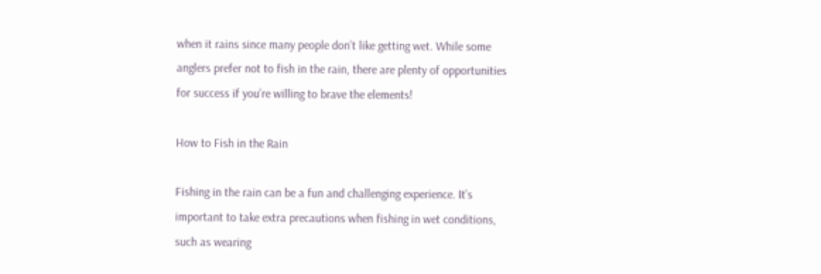when it rains since many people don’t like getting wet. While some anglers prefer not to fish in the rain, there are plenty of opportunities for success if you’re willing to brave the elements!

How to Fish in the Rain

Fishing in the rain can be a fun and challenging experience. It’s important to take extra precautions when fishing in wet conditions, such as wearing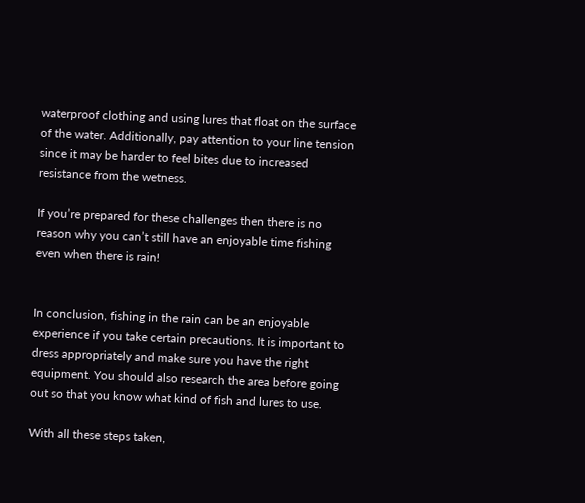waterproof clothing and using lures that float on the surface of the water. Additionally, pay attention to your line tension since it may be harder to feel bites due to increased resistance from the wetness.

If you’re prepared for these challenges then there is no reason why you can’t still have an enjoyable time fishing even when there is rain!


In conclusion, fishing in the rain can be an enjoyable experience if you take certain precautions. It is important to dress appropriately and make sure you have the right equipment. You should also research the area before going out so that you know what kind of fish and lures to use.

With all these steps taken,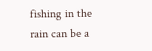fishing in the rain can be a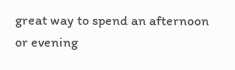great way to spend an afternoon or evening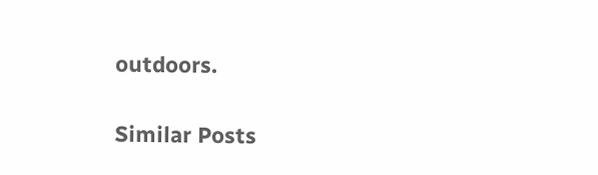outdoors.

Similar Posts